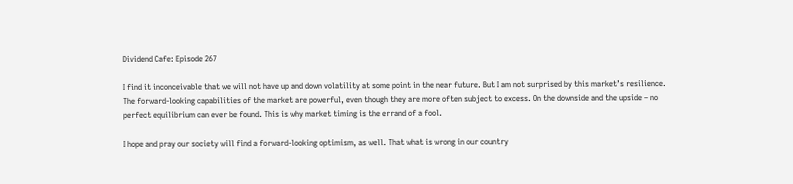Dividend Cafe: Episode 267

I find it inconceivable that we will not have up and down volatility at some point in the near future. But I am not surprised by this market’s resilience. The forward-looking capabilities of the market are powerful, even though they are more often subject to excess. On the downside and the upside – no perfect equilibrium can ever be found. This is why market timing is the errand of a fool.

I hope and pray our society will find a forward-looking optimism, as well. That what is wrong in our country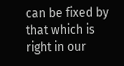can be fixed by that which is right in our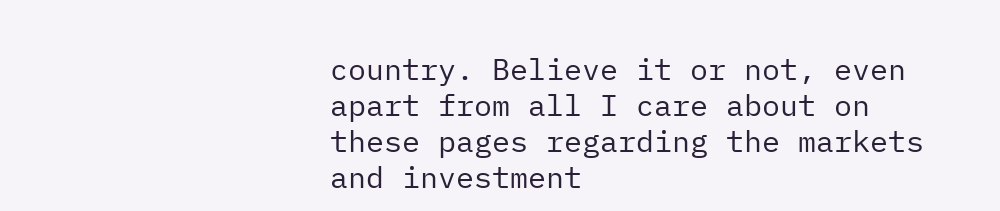country. Believe it or not, even apart from all I care about on these pages regarding the markets and investment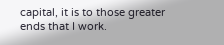capital, it is to those greater ends that I work.